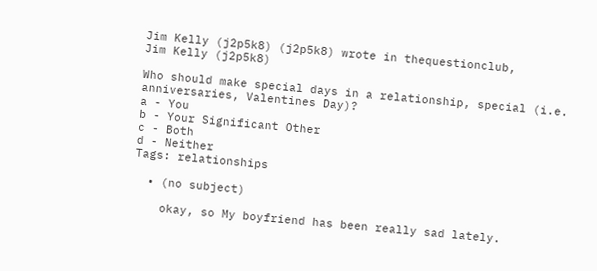Jim Kelly (j2p5k8) (j2p5k8) wrote in thequestionclub,
Jim Kelly (j2p5k8)

Who should make special days in a relationship, special (i.e. anniversaries, Valentines Day)?
a - You
b - Your Significant Other
c - Both
d - Neither
Tags: relationships

  • (no subject)

    okay, so My boyfriend has been really sad lately.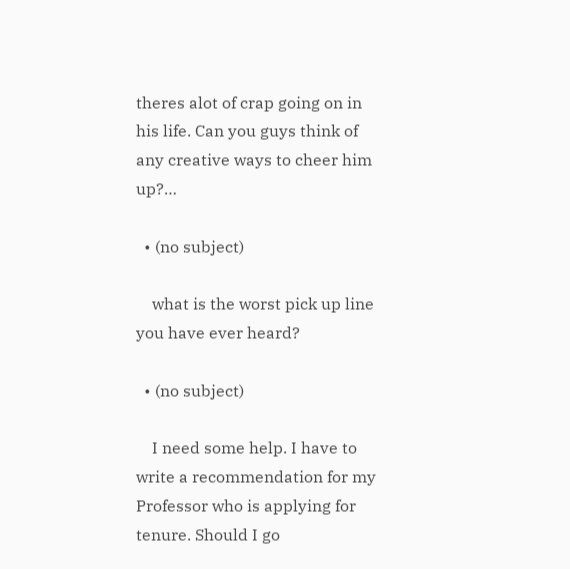theres alot of crap going on in his life. Can you guys think of any creative ways to cheer him up?…

  • (no subject)

    what is the worst pick up line you have ever heard?

  • (no subject)

    I need some help. I have to write a recommendation for my Professor who is applying for tenure. Should I go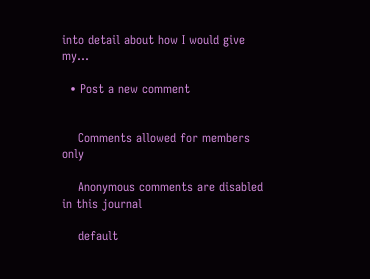into detail about how I would give my…

  • Post a new comment


    Comments allowed for members only

    Anonymous comments are disabled in this journal

    default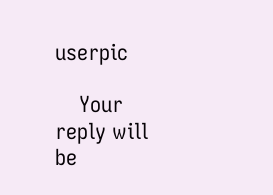userpic

    Your reply will be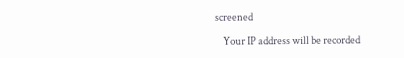screened

    Your IP address will be recorded